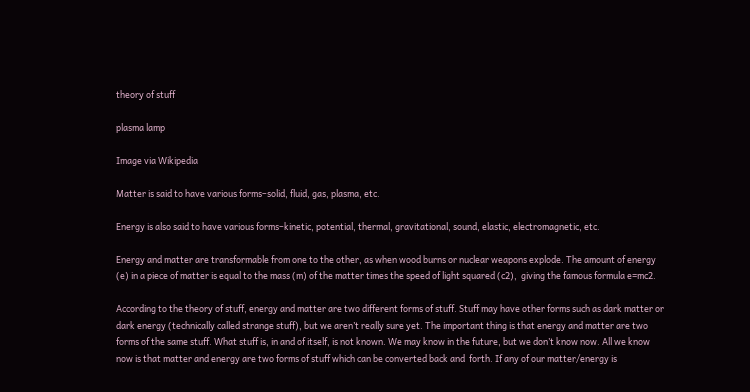theory of stuff

plasma lamp

Image via Wikipedia

Matter is said to have various forms–solid, fluid, gas, plasma, etc.

Energy is also said to have various forms–kinetic, potential, thermal, gravitational, sound, elastic, electromagnetic, etc.

Energy and matter are transformable from one to the other, as when wood burns or nuclear weapons explode. The amount of energy (e) in a piece of matter is equal to the mass (m) of the matter times the speed of light squared (c2),  giving the famous formula e=mc2.

According to the theory of stuff, energy and matter are two different forms of stuff. Stuff may have other forms such as dark matter or dark energy (technically called strange stuff), but we aren’t really sure yet. The important thing is that energy and matter are two forms of the same stuff. What stuff is, in and of itself, is not known. We may know in the future, but we don’t know now. All we know now is that matter and energy are two forms of stuff which can be converted back and  forth. If any of our matter/energy is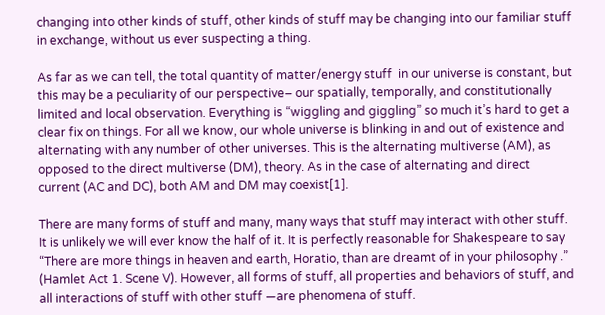changing into other kinds of stuff, other kinds of stuff may be changing into our familiar stuff in exchange, without us ever suspecting a thing.

As far as we can tell, the total quantity of matter/energy stuff  in our universe is constant, but this may be a peculiarity of our perspective– our spatially, temporally, and constitutionally limited and local observation. Everything is “wiggling and giggling” so much it’s hard to get a clear fix on things. For all we know, our whole universe is blinking in and out of existence and alternating with any number of other universes. This is the alternating multiverse (AM), as opposed to the direct multiverse (DM), theory. As in the case of alternating and direct current (AC and DC), both AM and DM may coexist[1].

There are many forms of stuff and many, many ways that stuff may interact with other stuff. It is unlikely we will ever know the half of it. It is perfectly reasonable for Shakespeare to say “There are more things in heaven and earth, Horatio, than are dreamt of in your philosophy .” (Hamlet Act 1. Scene V). However, all forms of stuff, all properties and behaviors of stuff, and all interactions of stuff with other stuff —are phenomena of stuff.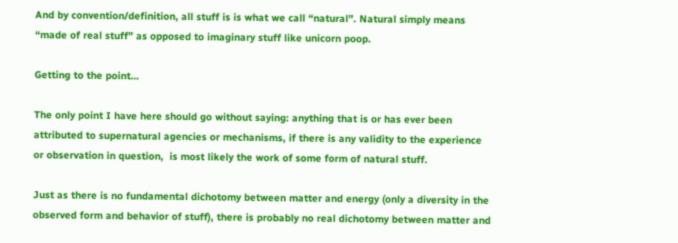And by convention/definition, all stuff is is what we call “natural”. Natural simply means “made of real stuff” as opposed to imaginary stuff like unicorn poop.

Getting to the point…

The only point I have here should go without saying: anything that is or has ever been attributed to supernatural agencies or mechanisms, if there is any validity to the experience or observation in question,  is most likely the work of some form of natural stuff.

Just as there is no fundamental dichotomy between matter and energy (only a diversity in the observed form and behavior of stuff), there is probably no real dichotomy between matter and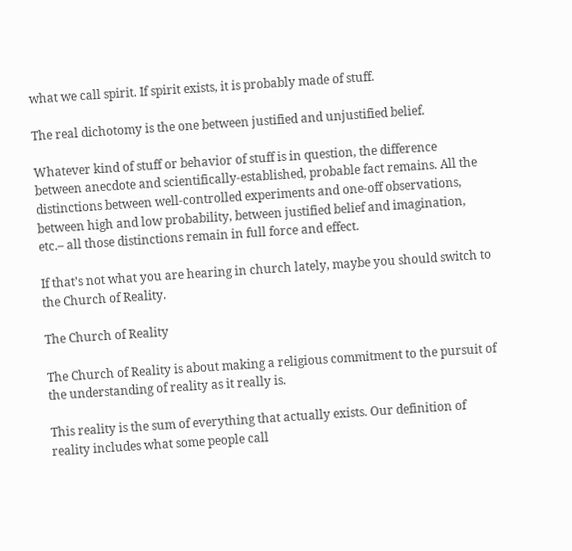what we call spirit. If spirit exists, it is probably made of stuff.

The real dichotomy is the one between justified and unjustified belief.

Whatever kind of stuff or behavior of stuff is in question, the difference between anecdote and scientifically-established, probable fact remains. All the distinctions between well-controlled experiments and one-off observations, between high and low probability, between justified belief and imagination, etc.– all those distinctions remain in full force and effect.

If that’s not what you are hearing in church lately, maybe you should switch to the Church of Reality.

The Church of Reality

The Church of Reality is about making a religious commitment to the pursuit of the understanding of reality as it really is.

This reality is the sum of everything that actually exists. Our definition of reality includes what some people call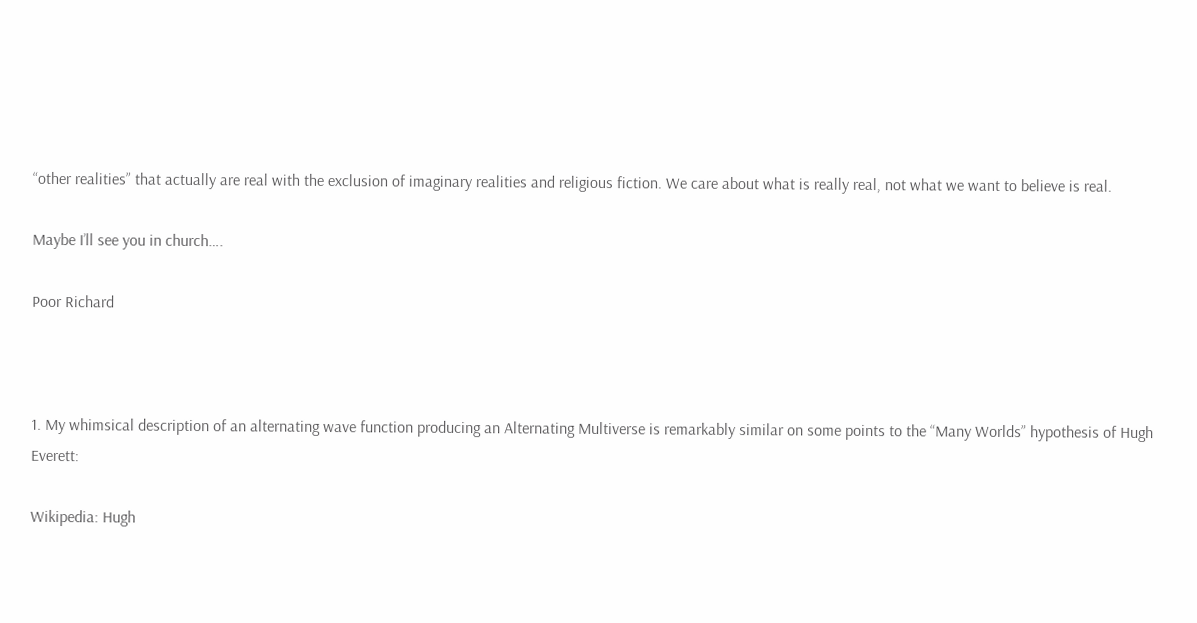“other realities” that actually are real with the exclusion of imaginary realities and religious fiction. We care about what is really real, not what we want to believe is real.

Maybe I’ll see you in church….

Poor Richard



1. My whimsical description of an alternating wave function producing an Alternating Multiverse is remarkably similar on some points to the “Many Worlds” hypothesis of Hugh Everett:

Wikipedia: Hugh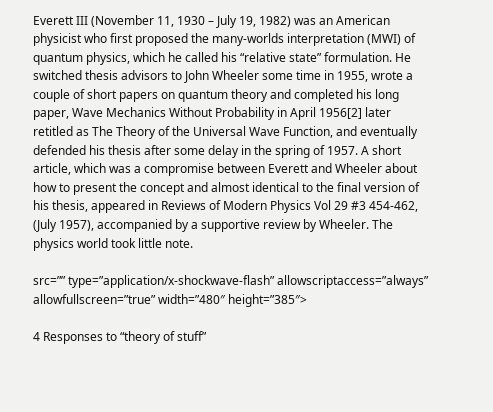Everett III (November 11, 1930 – July 19, 1982) was an American physicist who first proposed the many-worlds interpretation (MWI) of quantum physics, which he called his “relative state” formulation. He switched thesis advisors to John Wheeler some time in 1955, wrote a couple of short papers on quantum theory and completed his long paper, Wave Mechanics Without Probability in April 1956[2] later retitled as The Theory of the Universal Wave Function, and eventually defended his thesis after some delay in the spring of 1957. A short article, which was a compromise between Everett and Wheeler about how to present the concept and almost identical to the final version of his thesis, appeared in Reviews of Modern Physics Vol 29 #3 454-462, (July 1957), accompanied by a supportive review by Wheeler. The physics world took little note.

src=”” type=”application/x-shockwave-flash” allowscriptaccess=”always” allowfullscreen=”true” width=”480″ height=”385″>

4 Responses to “theory of stuff”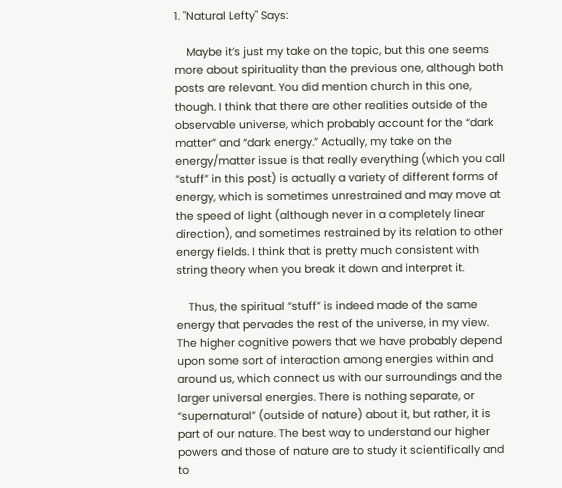1. "Natural Lefty" Says:

    Maybe it’s just my take on the topic, but this one seems more about spirituality than the previous one, although both posts are relevant. You did mention church in this one, though. I think that there are other realities outside of the observable universe, which probably account for the “dark matter” and “dark energy.” Actually, my take on the energy/matter issue is that really everything (which you call “stuff” in this post) is actually a variety of different forms of energy, which is sometimes unrestrained and may move at the speed of light (although never in a completely linear direction), and sometimes restrained by its relation to other energy fields. I think that is pretty much consistent with string theory when you break it down and interpret it.

    Thus, the spiritual “stuff” is indeed made of the same energy that pervades the rest of the universe, in my view. The higher cognitive powers that we have probably depend upon some sort of interaction among energies within and around us, which connect us with our surroundings and the larger universal energies. There is nothing separate, or “supernatural” (outside of nature) about it, but rather, it is part of our nature. The best way to understand our higher powers and those of nature are to study it scientifically and to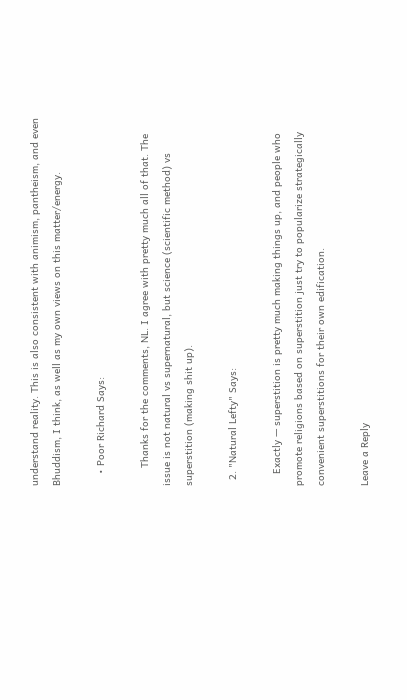understand reality. This is also consistent with animism, pantheism, and even Bhuddism, I think, as well as my own views on this matter/energy.

    • Poor Richard Says:

      Thanks for the comments, NL. I agree with pretty much all of that. The issue is not natural vs supernatural, but science (scientific method) vs superstition (making shit up).

  2. "Natural Lefty" Says:

    Exactly — superstition is pretty much making things up, and people who promote religions based on superstition just try to popularize strategically convenient superstitions for their own edification.

Leave a Reply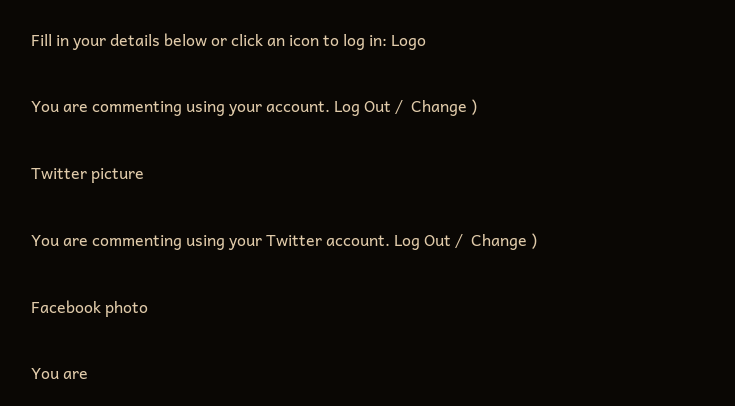Fill in your details below or click an icon to log in: Logo

You are commenting using your account. Log Out /  Change )

Twitter picture

You are commenting using your Twitter account. Log Out /  Change )

Facebook photo

You are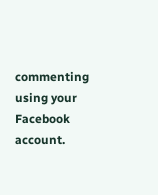commenting using your Facebook account.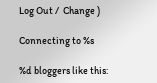Log Out /  Change )

Connecting to %s

%d bloggers like this: